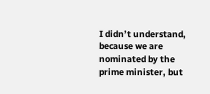I didn’t understand, because we are nominated by the prime minister, but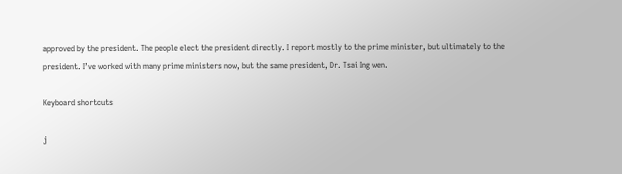approved by the president. The people elect the president directly. I report mostly to the prime minister, but ultimately to the president. I’ve worked with many prime ministers now, but the same president, Dr. Tsai Ing wen.

Keyboard shortcuts

j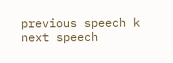previous speech k next speech